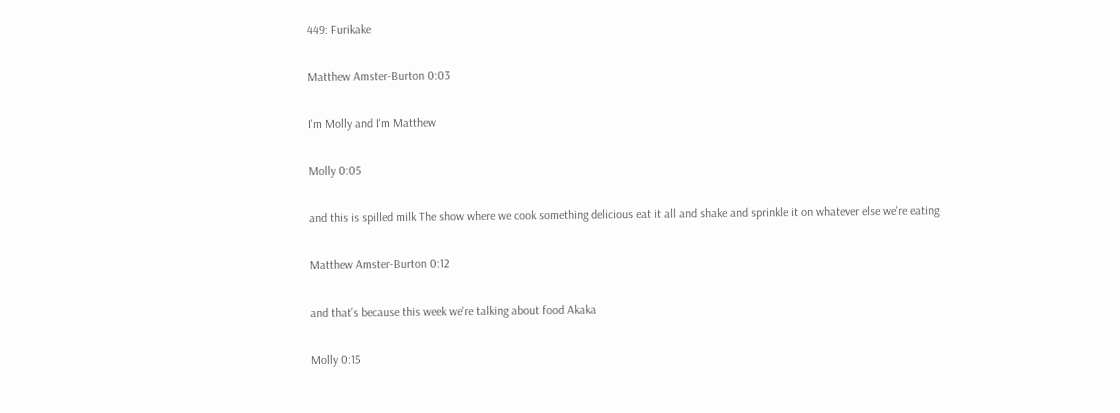449: Furikake

Matthew Amster-Burton 0:03

I'm Molly and I'm Matthew

Molly 0:05

and this is spilled milk The show where we cook something delicious eat it all and shake and sprinkle it on whatever else we're eating

Matthew Amster-Burton 0:12

and that's because this week we're talking about food Akaka

Molly 0:15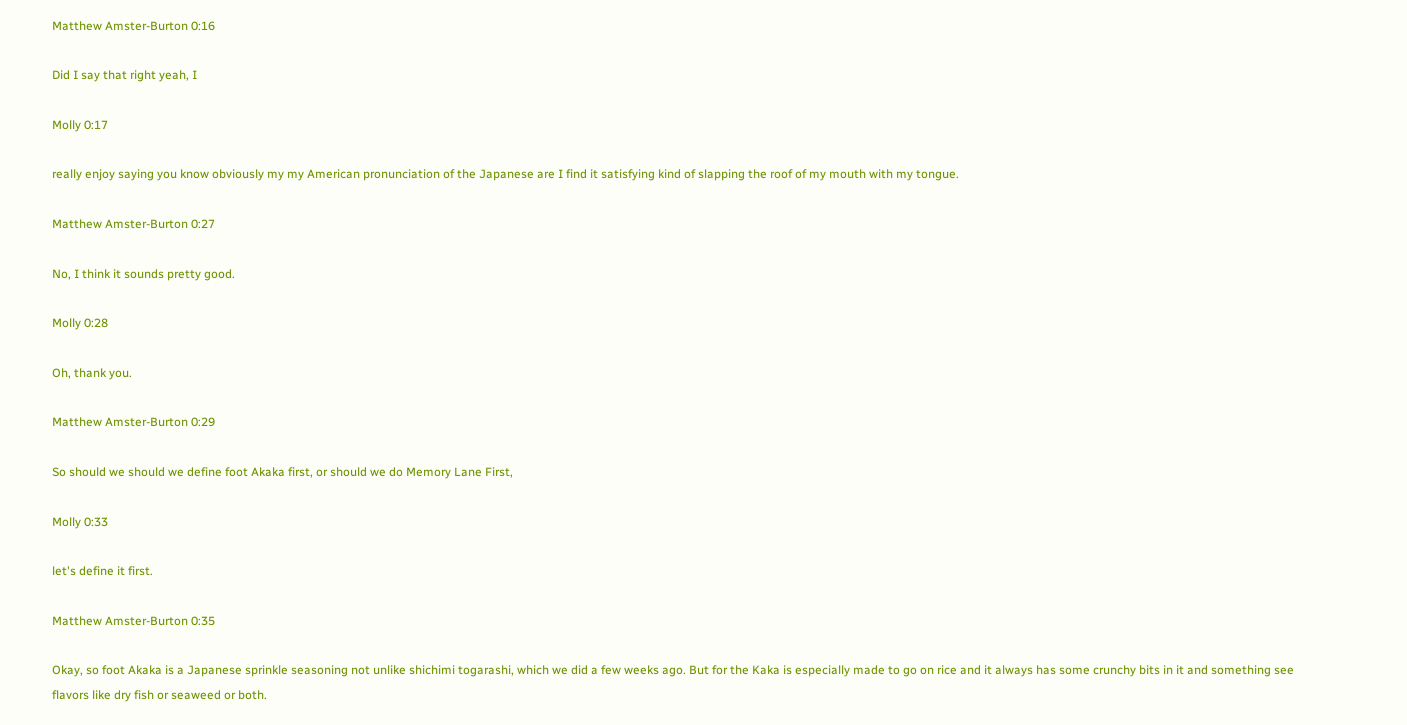Matthew Amster-Burton 0:16

Did I say that right yeah, I

Molly 0:17

really enjoy saying you know obviously my my American pronunciation of the Japanese are I find it satisfying kind of slapping the roof of my mouth with my tongue.

Matthew Amster-Burton 0:27

No, I think it sounds pretty good.

Molly 0:28

Oh, thank you.

Matthew Amster-Burton 0:29

So should we should we define foot Akaka first, or should we do Memory Lane First,

Molly 0:33

let's define it first.

Matthew Amster-Burton 0:35

Okay, so foot Akaka is a Japanese sprinkle seasoning not unlike shichimi togarashi, which we did a few weeks ago. But for the Kaka is especially made to go on rice and it always has some crunchy bits in it and something see flavors like dry fish or seaweed or both.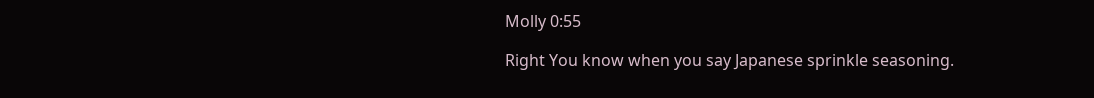Molly 0:55

Right You know when you say Japanese sprinkle seasoning.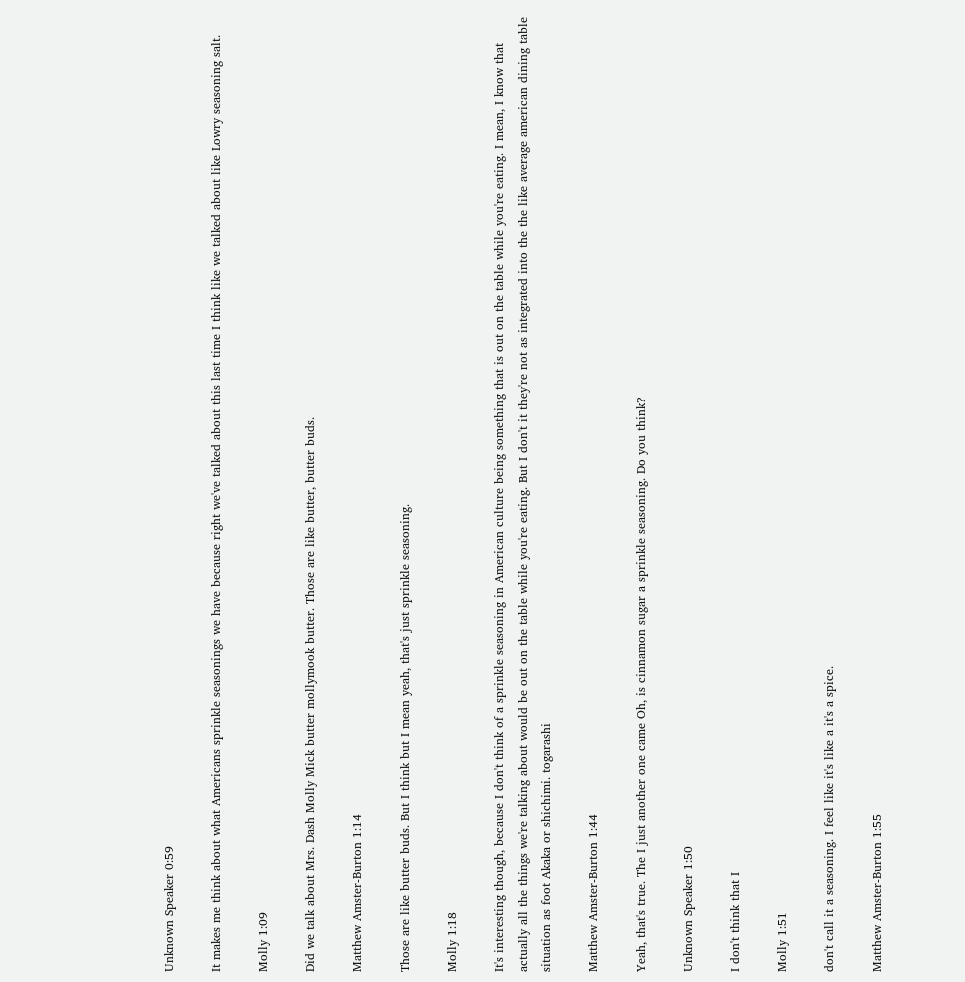Unknown Speaker 0:59

It makes me think about what Americans sprinkle seasonings we have because right we've talked about this last time I think like we talked about like Lowry seasoning salt.

Molly 1:09

Did we talk about Mrs. Dash Molly Mick butter mollymook butter. Those are like butter, butter buds.

Matthew Amster-Burton 1:14

Those are like butter buds. But I think but I mean yeah, that's just sprinkle seasoning.

Molly 1:18

It's interesting though, because I don't think of a sprinkle seasoning in American culture being something that is out on the table while you're eating. I mean, I know that actually all the things we're talking about would be out on the table while you're eating. But I don't it they're not as integrated into the the like average american dining table situation as foot Akaka or shichimi. togarashi

Matthew Amster-Burton 1:44

Yeah, that's true. The I just another one came Oh, is cinnamon sugar a sprinkle seasoning. Do you think?

Unknown Speaker 1:50

I don't think that I

Molly 1:51

don't call it a seasoning. I feel like it's like a it's a spice.

Matthew Amster-Burton 1:55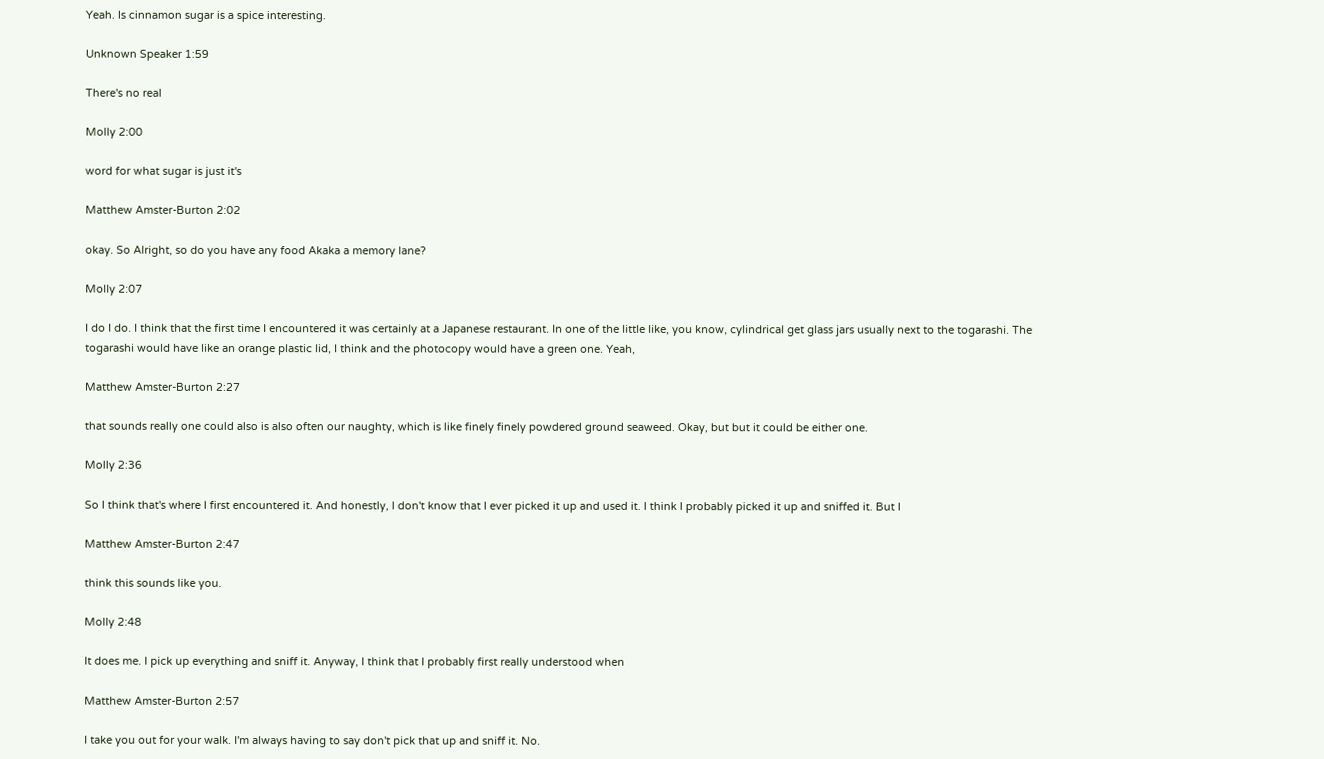Yeah. Is cinnamon sugar is a spice interesting.

Unknown Speaker 1:59

There's no real

Molly 2:00

word for what sugar is just it's

Matthew Amster-Burton 2:02

okay. So Alright, so do you have any food Akaka a memory lane?

Molly 2:07

I do I do. I think that the first time I encountered it was certainly at a Japanese restaurant. In one of the little like, you know, cylindrical get glass jars usually next to the togarashi. The togarashi would have like an orange plastic lid, I think and the photocopy would have a green one. Yeah,

Matthew Amster-Burton 2:27

that sounds really one could also is also often our naughty, which is like finely finely powdered ground seaweed. Okay, but but it could be either one.

Molly 2:36

So I think that's where I first encountered it. And honestly, I don't know that I ever picked it up and used it. I think I probably picked it up and sniffed it. But I

Matthew Amster-Burton 2:47

think this sounds like you.

Molly 2:48

It does me. I pick up everything and sniff it. Anyway, I think that I probably first really understood when

Matthew Amster-Burton 2:57

I take you out for your walk. I'm always having to say don't pick that up and sniff it. No.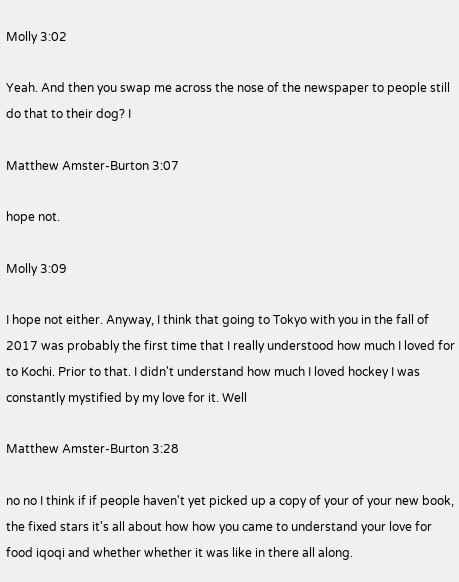Molly 3:02

Yeah. And then you swap me across the nose of the newspaper to people still do that to their dog? I

Matthew Amster-Burton 3:07

hope not.

Molly 3:09

I hope not either. Anyway, I think that going to Tokyo with you in the fall of 2017 was probably the first time that I really understood how much I loved for to Kochi. Prior to that. I didn't understand how much I loved hockey I was constantly mystified by my love for it. Well

Matthew Amster-Burton 3:28

no no I think if if people haven't yet picked up a copy of your of your new book, the fixed stars it's all about how how you came to understand your love for food iqoqi and whether whether it was like in there all along.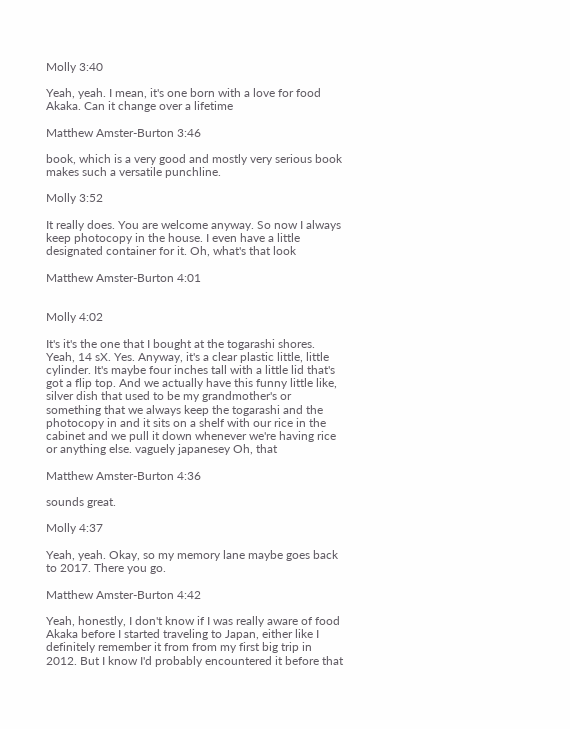Molly 3:40

Yeah, yeah. I mean, it's one born with a love for food Akaka. Can it change over a lifetime

Matthew Amster-Burton 3:46

book, which is a very good and mostly very serious book makes such a versatile punchline.

Molly 3:52

It really does. You are welcome anyway. So now I always keep photocopy in the house. I even have a little designated container for it. Oh, what's that look

Matthew Amster-Burton 4:01


Molly 4:02

It's it's the one that I bought at the togarashi shores. Yeah, 14 sX. Yes. Anyway, it's a clear plastic little, little cylinder. It's maybe four inches tall with a little lid that's got a flip top. And we actually have this funny little like, silver dish that used to be my grandmother's or something that we always keep the togarashi and the photocopy in and it sits on a shelf with our rice in the cabinet and we pull it down whenever we're having rice or anything else. vaguely japanesey Oh, that

Matthew Amster-Burton 4:36

sounds great.

Molly 4:37

Yeah, yeah. Okay, so my memory lane maybe goes back to 2017. There you go.

Matthew Amster-Burton 4:42

Yeah, honestly, I don't know if I was really aware of food Akaka before I started traveling to Japan, either like I definitely remember it from from my first big trip in 2012. But I know I'd probably encountered it before that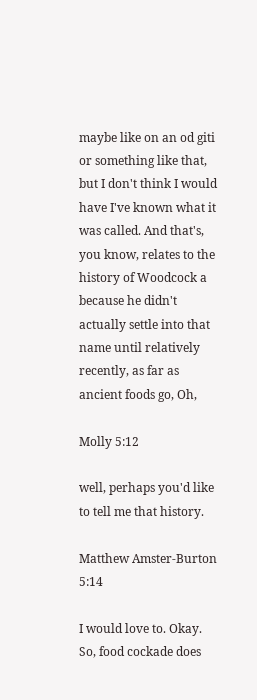maybe like on an od giti or something like that, but I don't think I would have I've known what it was called. And that's, you know, relates to the history of Woodcock a because he didn't actually settle into that name until relatively recently, as far as ancient foods go, Oh,

Molly 5:12

well, perhaps you'd like to tell me that history.

Matthew Amster-Burton 5:14

I would love to. Okay. So, food cockade does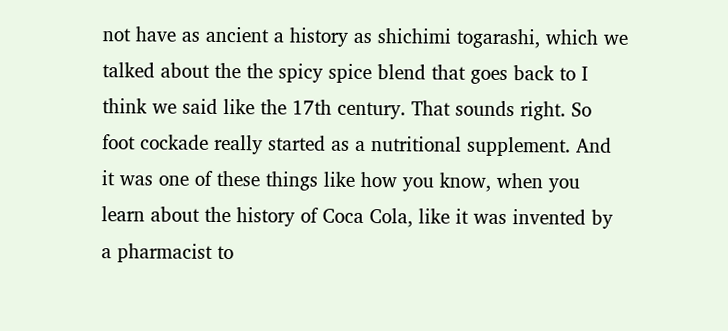not have as ancient a history as shichimi togarashi, which we talked about the the spicy spice blend that goes back to I think we said like the 17th century. That sounds right. So foot cockade really started as a nutritional supplement. And it was one of these things like how you know, when you learn about the history of Coca Cola, like it was invented by a pharmacist to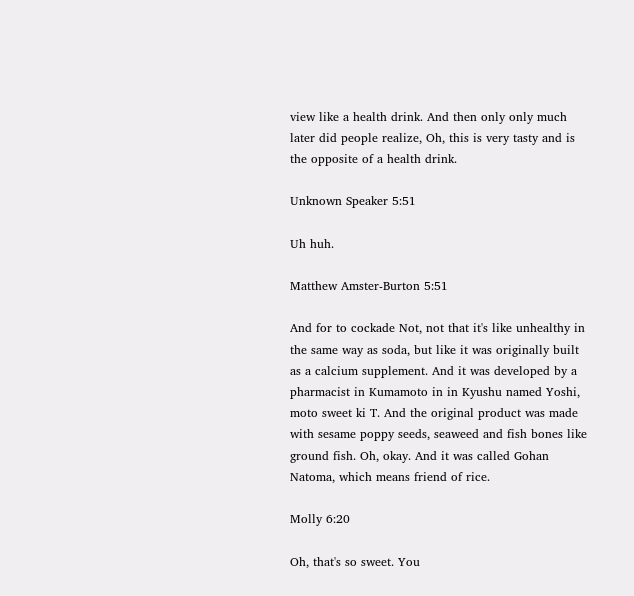view like a health drink. And then only only much later did people realize, Oh, this is very tasty and is the opposite of a health drink.

Unknown Speaker 5:51

Uh huh.

Matthew Amster-Burton 5:51

And for to cockade Not, not that it's like unhealthy in the same way as soda, but like it was originally built as a calcium supplement. And it was developed by a pharmacist in Kumamoto in in Kyushu named Yoshi, moto sweet ki T. And the original product was made with sesame poppy seeds, seaweed and fish bones like ground fish. Oh, okay. And it was called Gohan Natoma, which means friend of rice.

Molly 6:20

Oh, that's so sweet. You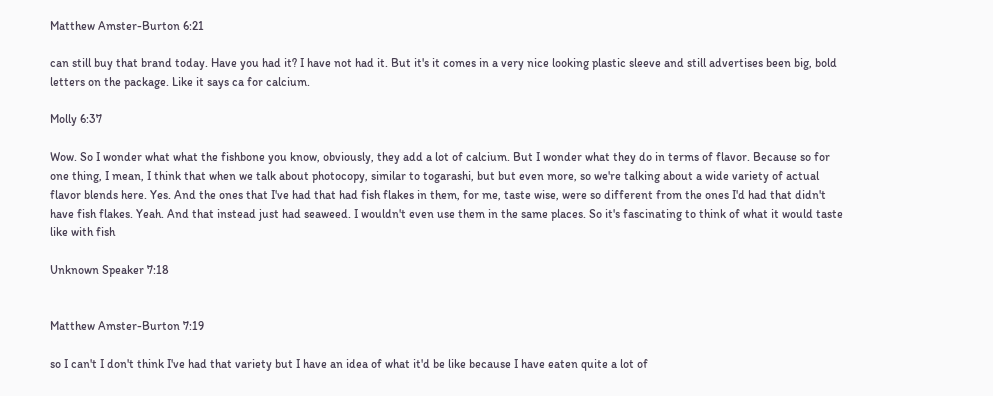Matthew Amster-Burton 6:21

can still buy that brand today. Have you had it? I have not had it. But it's it comes in a very nice looking plastic sleeve and still advertises been big, bold letters on the package. Like it says ca for calcium.

Molly 6:37

Wow. So I wonder what what the fishbone you know, obviously, they add a lot of calcium. But I wonder what they do in terms of flavor. Because so for one thing, I mean, I think that when we talk about photocopy, similar to togarashi, but but even more, so we're talking about a wide variety of actual flavor blends here. Yes. And the ones that I've had that had fish flakes in them, for me, taste wise, were so different from the ones I'd had that didn't have fish flakes. Yeah. And that instead just had seaweed. I wouldn't even use them in the same places. So it's fascinating to think of what it would taste like with fish

Unknown Speaker 7:18


Matthew Amster-Burton 7:19

so I can't I don't think I've had that variety but I have an idea of what it'd be like because I have eaten quite a lot of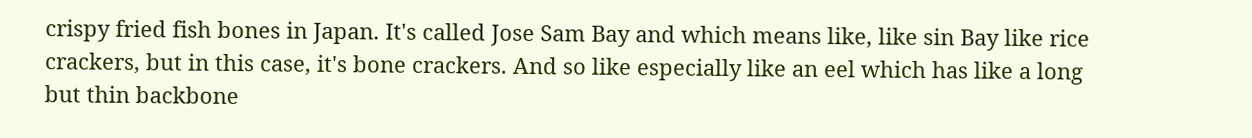crispy fried fish bones in Japan. It's called Jose Sam Bay and which means like, like sin Bay like rice crackers, but in this case, it's bone crackers. And so like especially like an eel which has like a long but thin backbone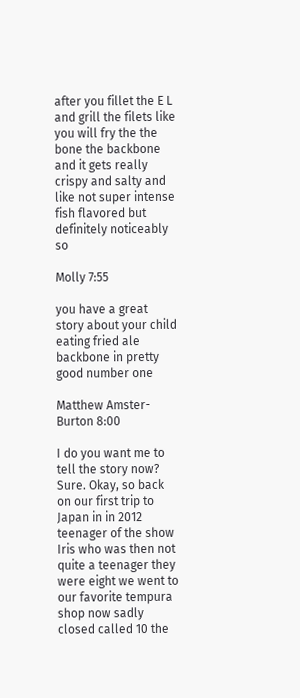after you fillet the E L and grill the filets like you will fry the the bone the backbone and it gets really crispy and salty and like not super intense fish flavored but definitely noticeably so

Molly 7:55

you have a great story about your child eating fried ale backbone in pretty good number one

Matthew Amster-Burton 8:00

I do you want me to tell the story now? Sure. Okay, so back on our first trip to Japan in in 2012 teenager of the show Iris who was then not quite a teenager they were eight we went to our favorite tempura shop now sadly closed called 10 the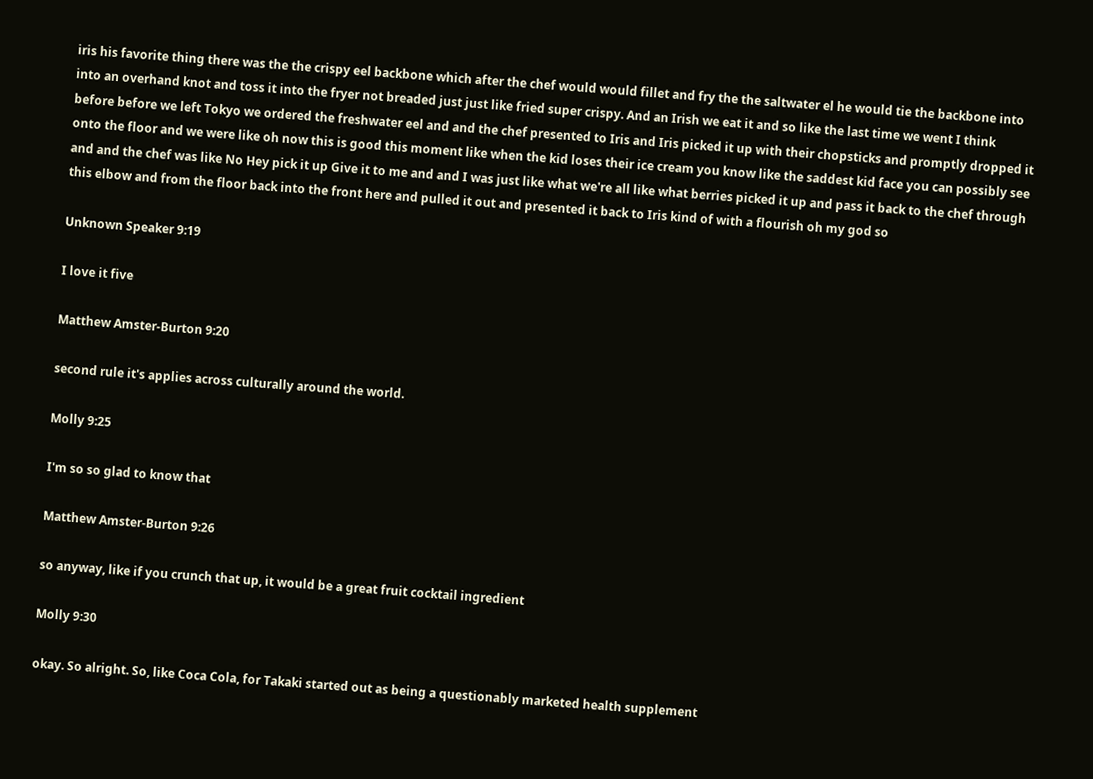iris his favorite thing there was the the crispy eel backbone which after the chef would would fillet and fry the the saltwater el he would tie the backbone into into an overhand knot and toss it into the fryer not breaded just just like fried super crispy. And an Irish we eat it and so like the last time we went I think before before we left Tokyo we ordered the freshwater eel and and the chef presented to Iris and Iris picked it up with their chopsticks and promptly dropped it onto the floor and we were like oh now this is good this moment like when the kid loses their ice cream you know like the saddest kid face you can possibly see and and the chef was like No Hey pick it up Give it to me and and I was just like what we're all like what berries picked it up and pass it back to the chef through this elbow and from the floor back into the front here and pulled it out and presented it back to Iris kind of with a flourish oh my god so

Unknown Speaker 9:19

I love it five

Matthew Amster-Burton 9:20

second rule it's applies across culturally around the world.

Molly 9:25

I'm so so glad to know that

Matthew Amster-Burton 9:26

so anyway, like if you crunch that up, it would be a great fruit cocktail ingredient

Molly 9:30

okay. So alright. So, like Coca Cola, for Takaki started out as being a questionably marketed health supplement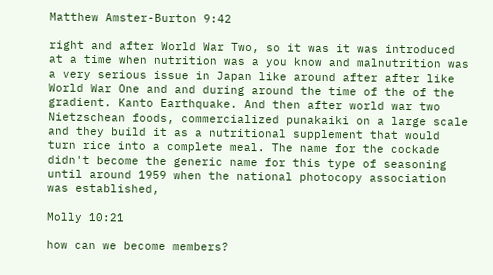Matthew Amster-Burton 9:42

right and after World War Two, so it was it was introduced at a time when nutrition was a you know and malnutrition was a very serious issue in Japan like around after after like World War One and and during around the time of the of the gradient. Kanto Earthquake. And then after world war two Nietzschean foods, commercialized punakaiki on a large scale and they build it as a nutritional supplement that would turn rice into a complete meal. The name for the cockade didn't become the generic name for this type of seasoning until around 1959 when the national photocopy association was established,

Molly 10:21

how can we become members?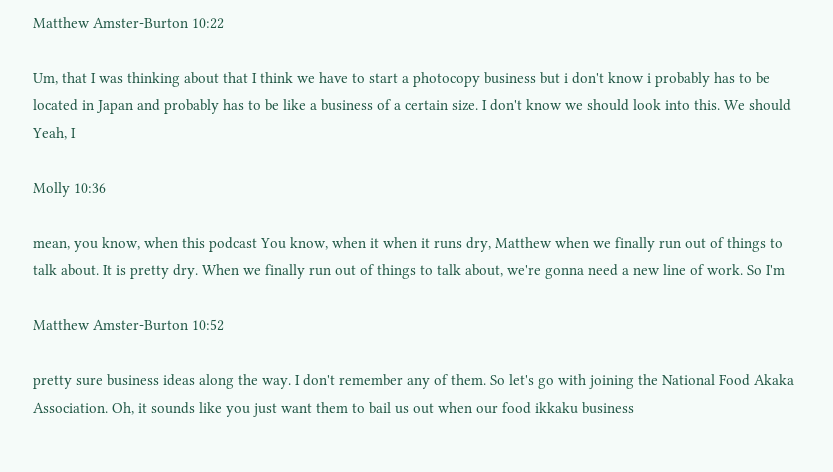Matthew Amster-Burton 10:22

Um, that I was thinking about that I think we have to start a photocopy business but i don't know i probably has to be located in Japan and probably has to be like a business of a certain size. I don't know we should look into this. We should Yeah, I

Molly 10:36

mean, you know, when this podcast You know, when it when it runs dry, Matthew when we finally run out of things to talk about. It is pretty dry. When we finally run out of things to talk about, we're gonna need a new line of work. So I'm

Matthew Amster-Burton 10:52

pretty sure business ideas along the way. I don't remember any of them. So let's go with joining the National Food Akaka Association. Oh, it sounds like you just want them to bail us out when our food ikkaku business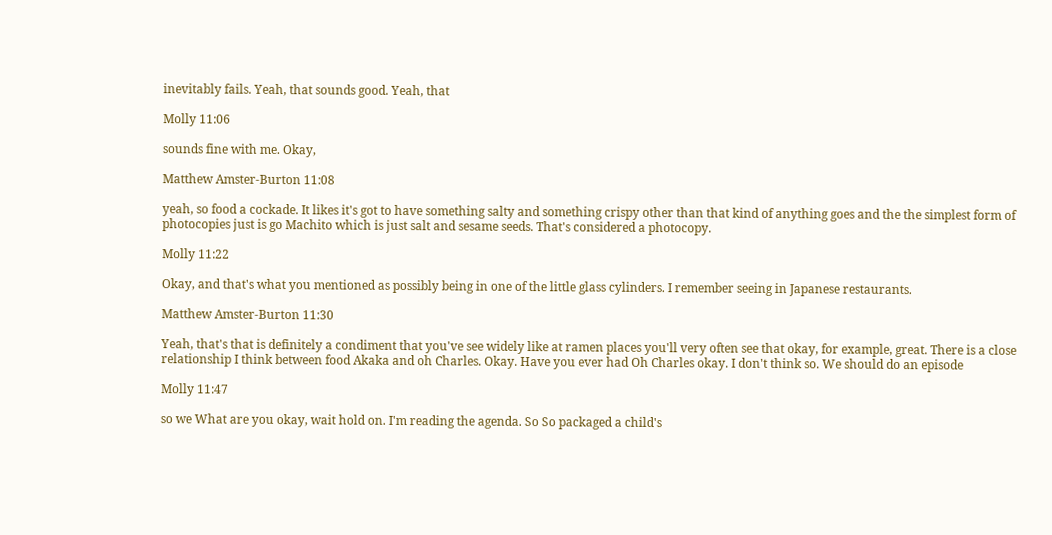inevitably fails. Yeah, that sounds good. Yeah, that

Molly 11:06

sounds fine with me. Okay,

Matthew Amster-Burton 11:08

yeah, so food a cockade. It likes it's got to have something salty and something crispy other than that kind of anything goes and the the simplest form of photocopies just is go Machito which is just salt and sesame seeds. That's considered a photocopy.

Molly 11:22

Okay, and that's what you mentioned as possibly being in one of the little glass cylinders. I remember seeing in Japanese restaurants.

Matthew Amster-Burton 11:30

Yeah, that's that is definitely a condiment that you've see widely like at ramen places you'll very often see that okay, for example, great. There is a close relationship I think between food Akaka and oh Charles. Okay. Have you ever had Oh Charles okay. I don't think so. We should do an episode

Molly 11:47

so we What are you okay, wait hold on. I'm reading the agenda. So So packaged a child's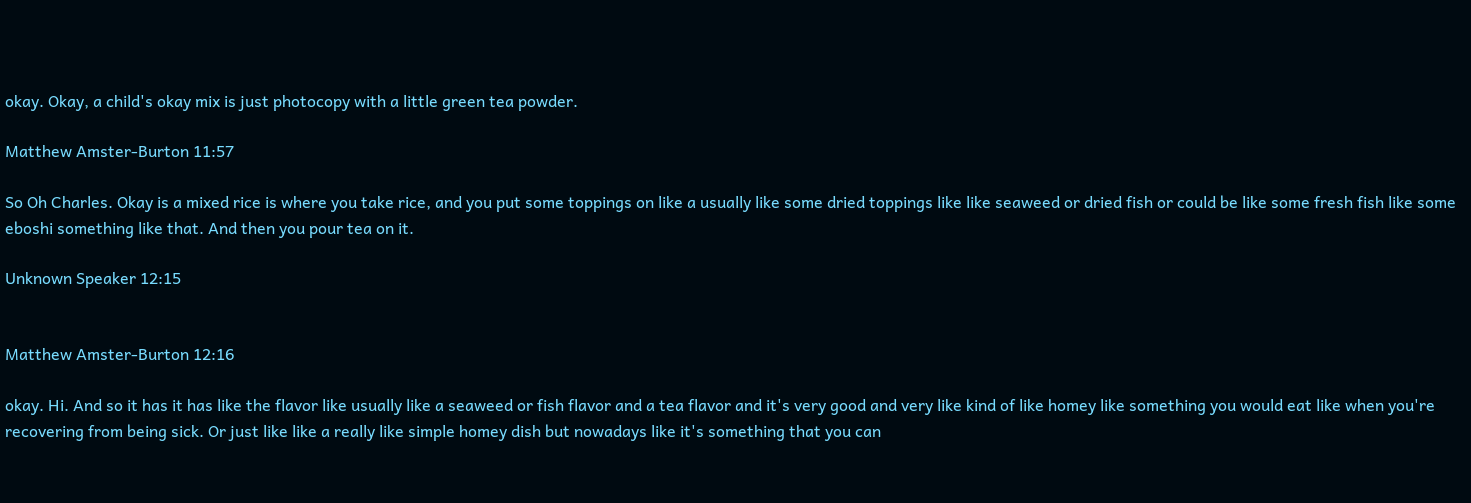okay. Okay, a child's okay mix is just photocopy with a little green tea powder.

Matthew Amster-Burton 11:57

So Oh Charles. Okay is a mixed rice is where you take rice, and you put some toppings on like a usually like some dried toppings like like seaweed or dried fish or could be like some fresh fish like some eboshi something like that. And then you pour tea on it.

Unknown Speaker 12:15


Matthew Amster-Burton 12:16

okay. Hi. And so it has it has like the flavor like usually like a seaweed or fish flavor and a tea flavor and it's very good and very like kind of like homey like something you would eat like when you're recovering from being sick. Or just like like a really like simple homey dish but nowadays like it's something that you can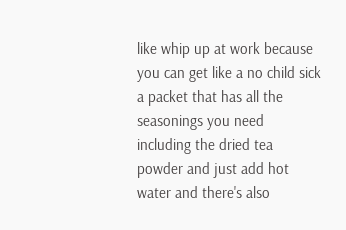like whip up at work because you can get like a no child sick a packet that has all the seasonings you need including the dried tea powder and just add hot water and there's also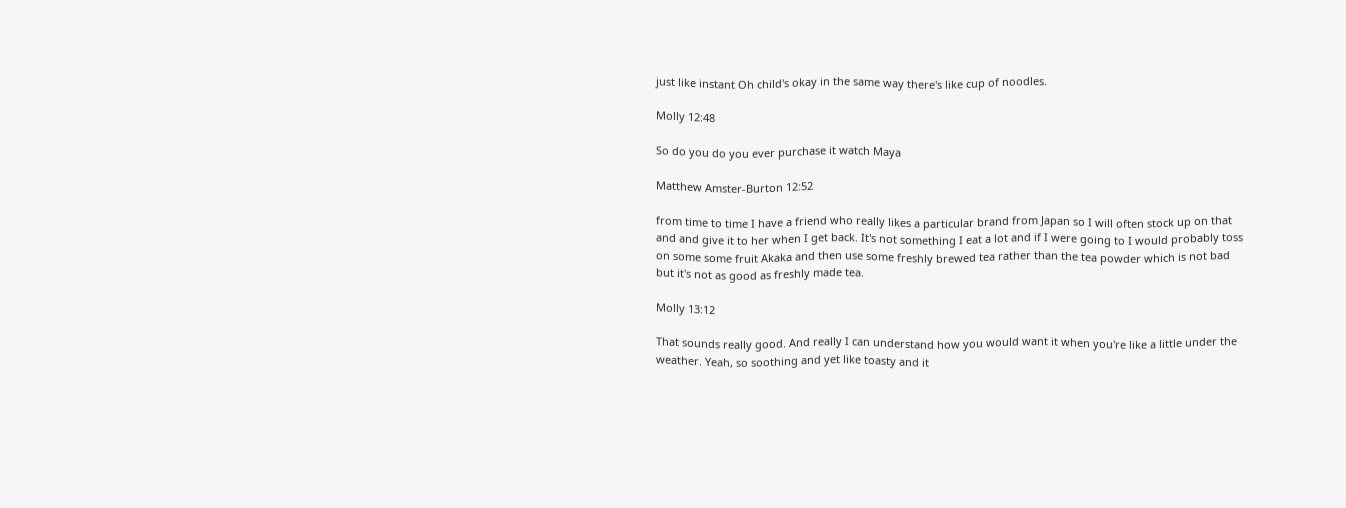just like instant Oh child's okay in the same way there's like cup of noodles.

Molly 12:48

So do you do you ever purchase it watch Maya

Matthew Amster-Burton 12:52

from time to time I have a friend who really likes a particular brand from Japan so I will often stock up on that and and give it to her when I get back. It's not something I eat a lot and if I were going to I would probably toss on some some fruit Akaka and then use some freshly brewed tea rather than the tea powder which is not bad but it's not as good as freshly made tea.

Molly 13:12

That sounds really good. And really I can understand how you would want it when you're like a little under the weather. Yeah, so soothing and yet like toasty and it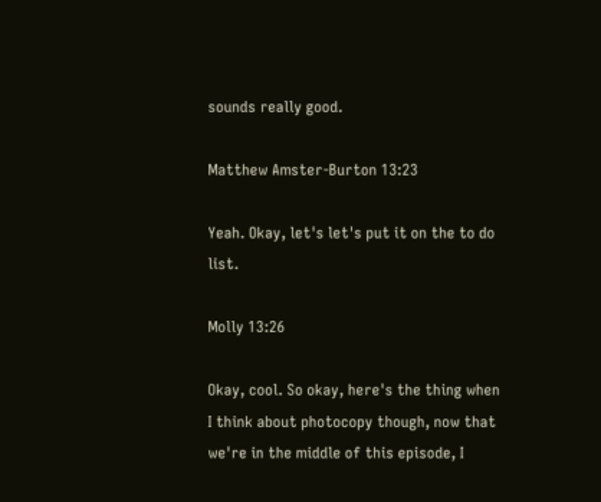sounds really good.

Matthew Amster-Burton 13:23

Yeah. Okay, let's let's put it on the to do list.

Molly 13:26

Okay, cool. So okay, here's the thing when I think about photocopy though, now that we're in the middle of this episode, I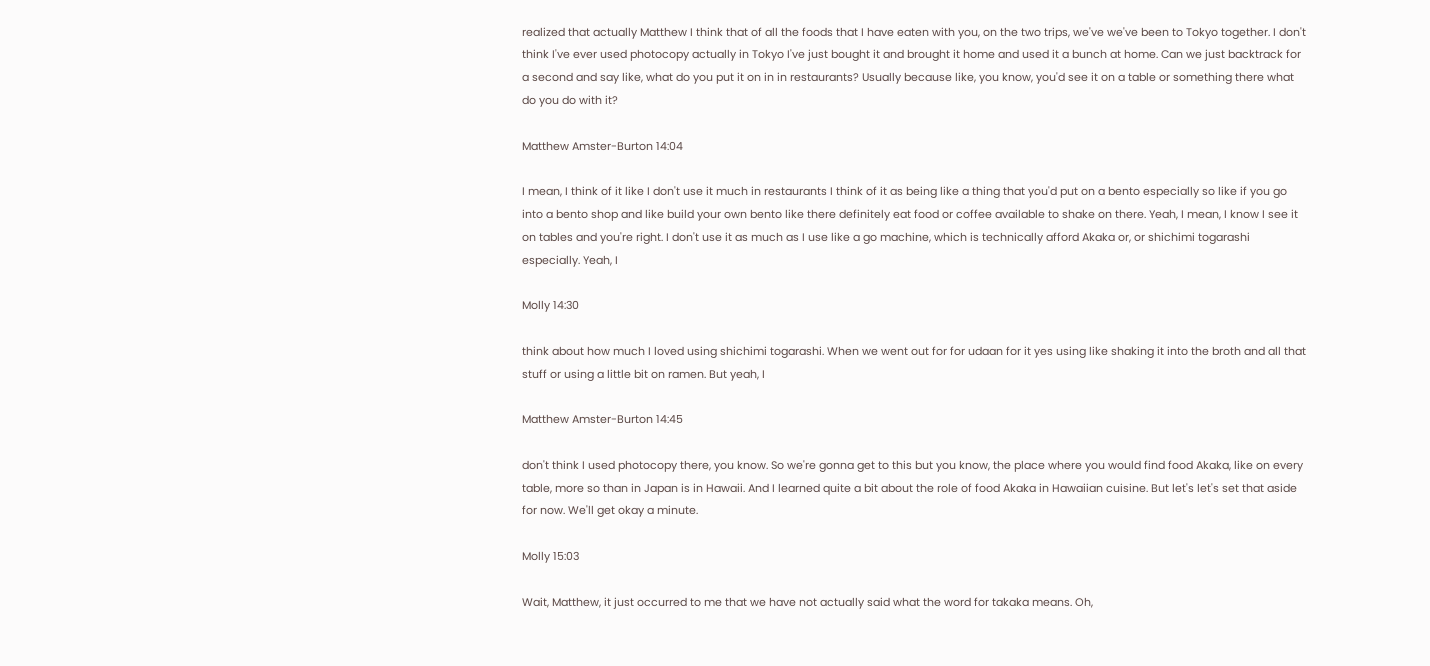realized that actually Matthew I think that of all the foods that I have eaten with you, on the two trips, we've we've been to Tokyo together. I don't think I've ever used photocopy actually in Tokyo I've just bought it and brought it home and used it a bunch at home. Can we just backtrack for a second and say like, what do you put it on in in restaurants? Usually because like, you know, you'd see it on a table or something there what do you do with it?

Matthew Amster-Burton 14:04

I mean, I think of it like I don't use it much in restaurants I think of it as being like a thing that you'd put on a bento especially so like if you go into a bento shop and like build your own bento like there definitely eat food or coffee available to shake on there. Yeah, I mean, I know I see it on tables and you're right. I don't use it as much as I use like a go machine, which is technically afford Akaka or, or shichimi togarashi especially. Yeah, I

Molly 14:30

think about how much I loved using shichimi togarashi. When we went out for for udaan for it yes using like shaking it into the broth and all that stuff or using a little bit on ramen. But yeah, I

Matthew Amster-Burton 14:45

don't think I used photocopy there, you know. So we're gonna get to this but you know, the place where you would find food Akaka, like on every table, more so than in Japan is in Hawaii. And I learned quite a bit about the role of food Akaka in Hawaiian cuisine. But let's let's set that aside for now. We'll get okay a minute.

Molly 15:03

Wait, Matthew, it just occurred to me that we have not actually said what the word for takaka means. Oh,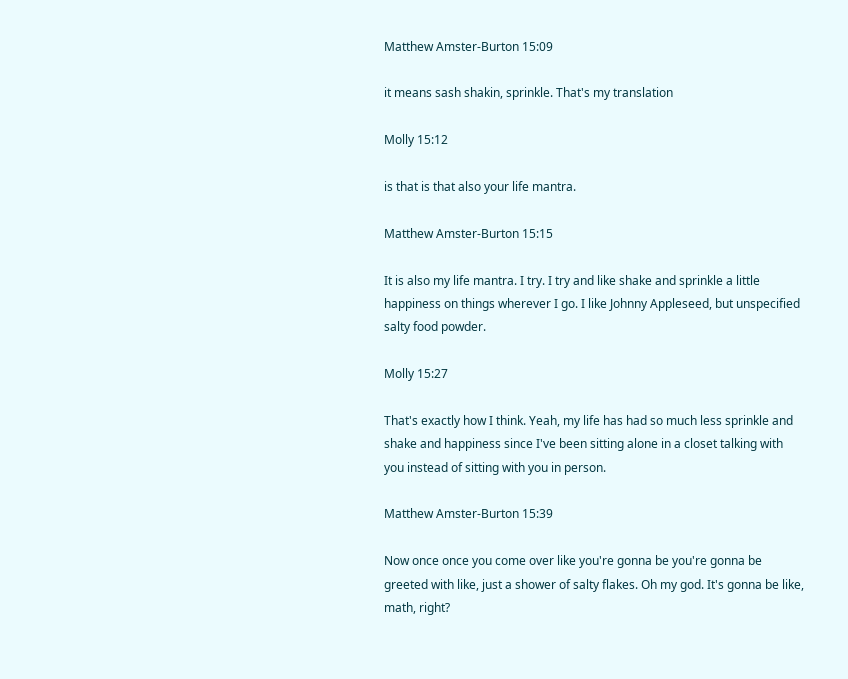Matthew Amster-Burton 15:09

it means sash shakin, sprinkle. That's my translation

Molly 15:12

is that is that also your life mantra.

Matthew Amster-Burton 15:15

It is also my life mantra. I try. I try and like shake and sprinkle a little happiness on things wherever I go. I like Johnny Appleseed, but unspecified salty food powder.

Molly 15:27

That's exactly how I think. Yeah, my life has had so much less sprinkle and shake and happiness since I've been sitting alone in a closet talking with you instead of sitting with you in person.

Matthew Amster-Burton 15:39

Now once once you come over like you're gonna be you're gonna be greeted with like, just a shower of salty flakes. Oh my god. It's gonna be like, math, right?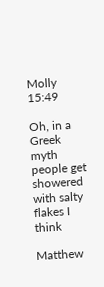Molly 15:49

Oh, in a Greek myth people get showered with salty flakes I think

Matthew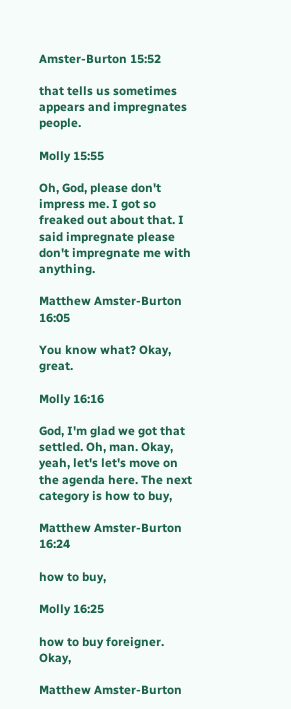Amster-Burton 15:52

that tells us sometimes appears and impregnates people.

Molly 15:55

Oh, God, please don't impress me. I got so freaked out about that. I said impregnate please don't impregnate me with anything.

Matthew Amster-Burton 16:05

You know what? Okay, great.

Molly 16:16

God, I'm glad we got that settled. Oh, man. Okay, yeah, let's let's move on the agenda here. The next category is how to buy,

Matthew Amster-Burton 16:24

how to buy,

Molly 16:25

how to buy foreigner. Okay,

Matthew Amster-Burton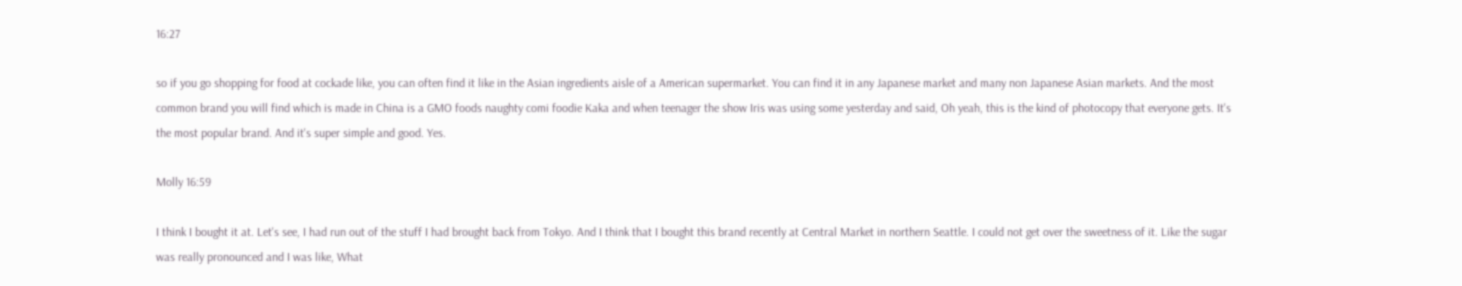16:27

so if you go shopping for food at cockade like, you can often find it like in the Asian ingredients aisle of a American supermarket. You can find it in any Japanese market and many non Japanese Asian markets. And the most common brand you will find which is made in China is a GMO foods naughty comi foodie Kaka and when teenager the show Iris was using some yesterday and said, Oh yeah, this is the kind of photocopy that everyone gets. It's the most popular brand. And it's super simple and good. Yes.

Molly 16:59

I think I bought it at. Let's see, I had run out of the stuff I had brought back from Tokyo. And I think that I bought this brand recently at Central Market in northern Seattle. I could not get over the sweetness of it. Like the sugar was really pronounced and I was like, What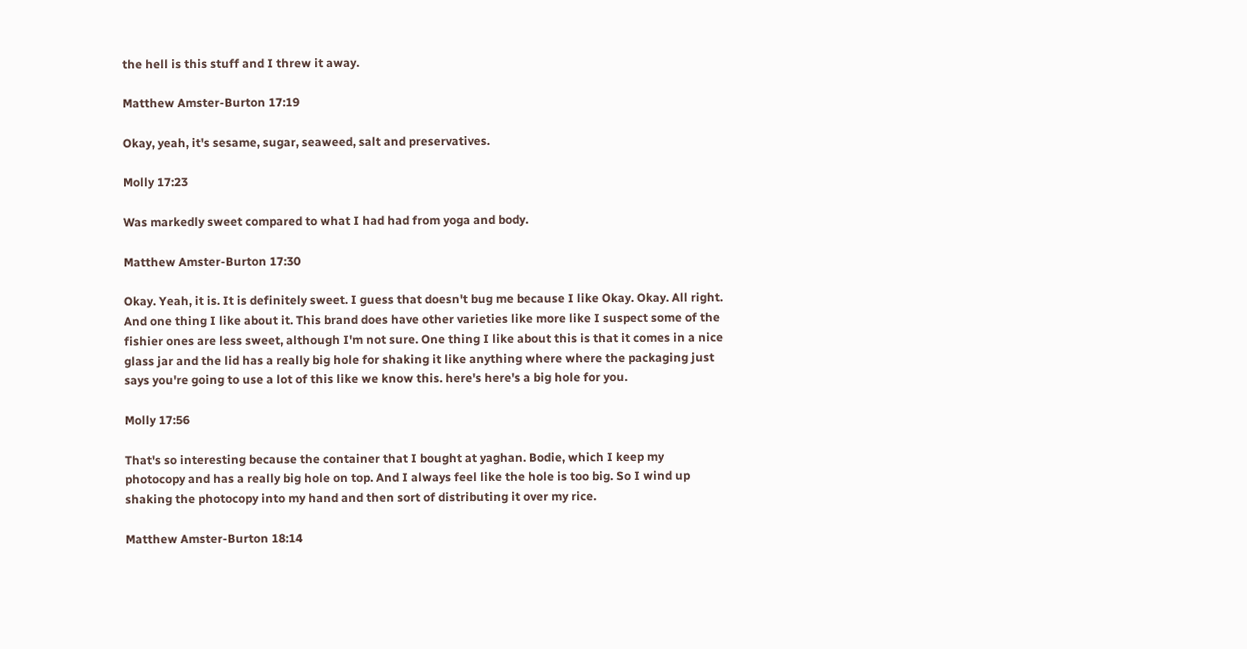the hell is this stuff and I threw it away.

Matthew Amster-Burton 17:19

Okay, yeah, it's sesame, sugar, seaweed, salt and preservatives.

Molly 17:23

Was markedly sweet compared to what I had had from yoga and body.

Matthew Amster-Burton 17:30

Okay. Yeah, it is. It is definitely sweet. I guess that doesn't bug me because I like Okay. Okay. All right. And one thing I like about it. This brand does have other varieties like more like I suspect some of the fishier ones are less sweet, although I'm not sure. One thing I like about this is that it comes in a nice glass jar and the lid has a really big hole for shaking it like anything where where the packaging just says you're going to use a lot of this like we know this. here's here's a big hole for you.

Molly 17:56

That's so interesting because the container that I bought at yaghan. Bodie, which I keep my photocopy and has a really big hole on top. And I always feel like the hole is too big. So I wind up shaking the photocopy into my hand and then sort of distributing it over my rice.

Matthew Amster-Burton 18:14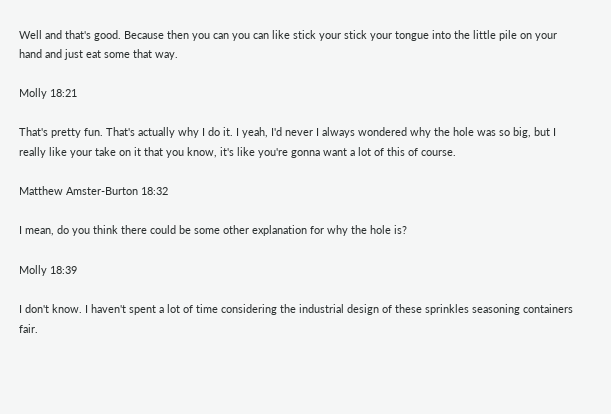Well and that's good. Because then you can you can like stick your stick your tongue into the little pile on your hand and just eat some that way.

Molly 18:21

That's pretty fun. That's actually why I do it. I yeah, I'd never I always wondered why the hole was so big, but I really like your take on it that you know, it's like you're gonna want a lot of this of course.

Matthew Amster-Burton 18:32

I mean, do you think there could be some other explanation for why the hole is?

Molly 18:39

I don't know. I haven't spent a lot of time considering the industrial design of these sprinkles seasoning containers fair.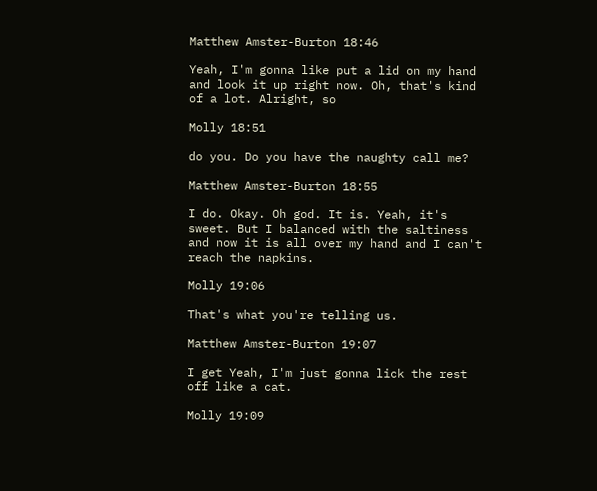Matthew Amster-Burton 18:46

Yeah, I'm gonna like put a lid on my hand and look it up right now. Oh, that's kind of a lot. Alright, so

Molly 18:51

do you. Do you have the naughty call me?

Matthew Amster-Burton 18:55

I do. Okay. Oh god. It is. Yeah, it's sweet. But I balanced with the saltiness and now it is all over my hand and I can't reach the napkins.

Molly 19:06

That's what you're telling us.

Matthew Amster-Burton 19:07

I get Yeah, I'm just gonna lick the rest off like a cat.

Molly 19:09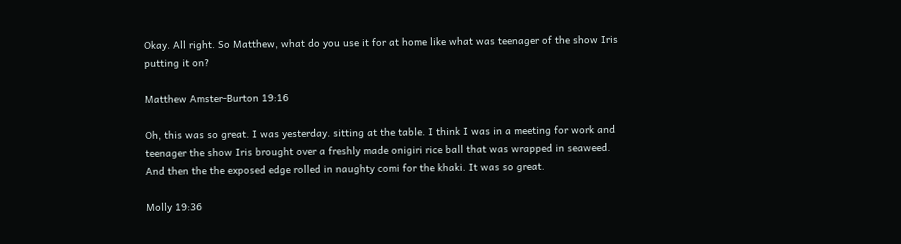Okay. All right. So Matthew, what do you use it for at home like what was teenager of the show Iris putting it on?

Matthew Amster-Burton 19:16

Oh, this was so great. I was yesterday. sitting at the table. I think I was in a meeting for work and teenager the show Iris brought over a freshly made onigiri rice ball that was wrapped in seaweed. And then the the exposed edge rolled in naughty comi for the khaki. It was so great.

Molly 19:36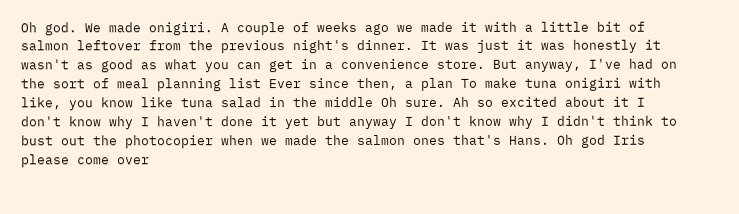Oh god. We made onigiri. A couple of weeks ago we made it with a little bit of salmon leftover from the previous night's dinner. It was just it was honestly it wasn't as good as what you can get in a convenience store. But anyway, I've had on the sort of meal planning list Ever since then, a plan To make tuna onigiri with like, you know like tuna salad in the middle Oh sure. Ah so excited about it I don't know why I haven't done it yet but anyway I don't know why I didn't think to bust out the photocopier when we made the salmon ones that's Hans. Oh god Iris please come over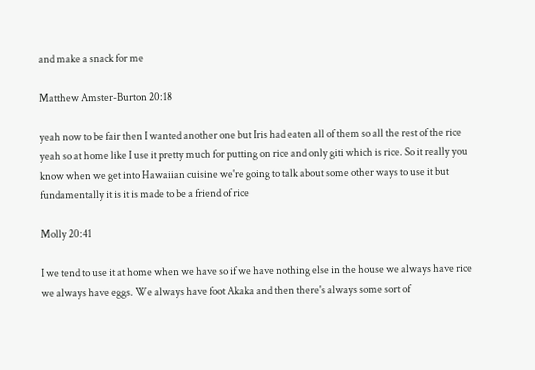and make a snack for me

Matthew Amster-Burton 20:18

yeah now to be fair then I wanted another one but Iris had eaten all of them so all the rest of the rice yeah so at home like I use it pretty much for putting on rice and only giti which is rice. So it really you know when we get into Hawaiian cuisine we're going to talk about some other ways to use it but fundamentally it is it is made to be a friend of rice

Molly 20:41

I we tend to use it at home when we have so if we have nothing else in the house we always have rice we always have eggs. We always have foot Akaka and then there's always some sort of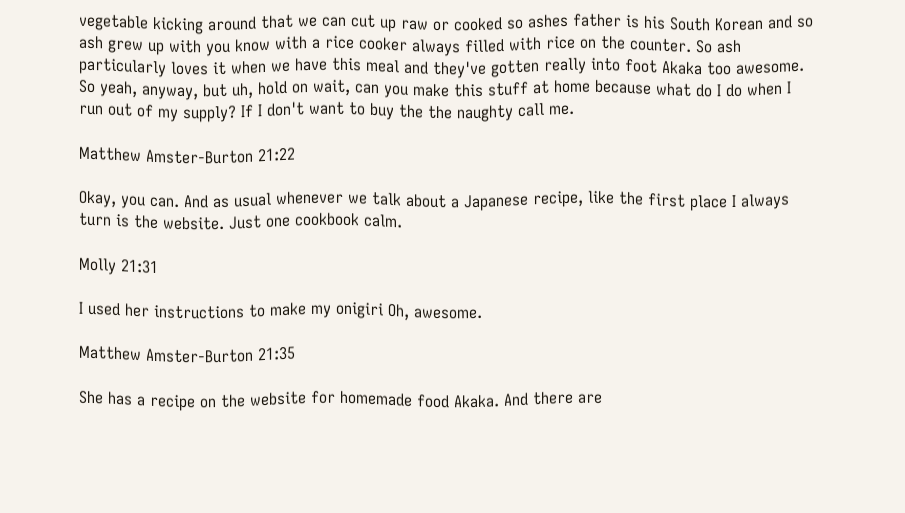vegetable kicking around that we can cut up raw or cooked so ashes father is his South Korean and so ash grew up with you know with a rice cooker always filled with rice on the counter. So ash particularly loves it when we have this meal and they've gotten really into foot Akaka too awesome. So yeah, anyway, but uh, hold on wait, can you make this stuff at home because what do I do when I run out of my supply? If I don't want to buy the the naughty call me.

Matthew Amster-Burton 21:22

Okay, you can. And as usual whenever we talk about a Japanese recipe, like the first place I always turn is the website. Just one cookbook calm.

Molly 21:31

I used her instructions to make my onigiri Oh, awesome.

Matthew Amster-Burton 21:35

She has a recipe on the website for homemade food Akaka. And there are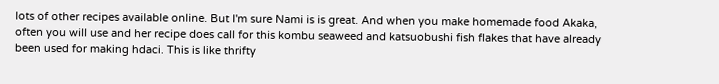lots of other recipes available online. But I'm sure Nami is is great. And when you make homemade food Akaka, often you will use and her recipe does call for this kombu seaweed and katsuobushi fish flakes that have already been used for making hdaci. This is like thrifty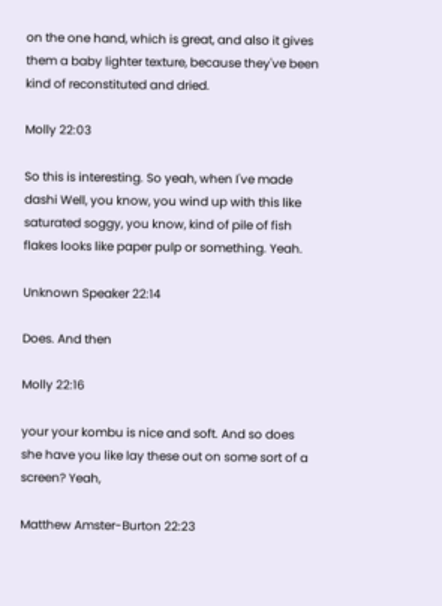on the one hand, which is great, and also it gives them a baby lighter texture, because they've been kind of reconstituted and dried.

Molly 22:03

So this is interesting. So yeah, when I've made dashi Well, you know, you wind up with this like saturated soggy, you know, kind of pile of fish flakes looks like paper pulp or something. Yeah.

Unknown Speaker 22:14

Does. And then

Molly 22:16

your your kombu is nice and soft. And so does she have you like lay these out on some sort of a screen? Yeah,

Matthew Amster-Burton 22:23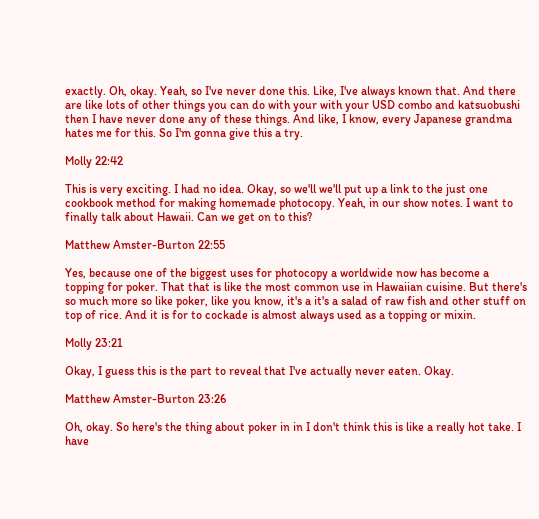exactly. Oh, okay. Yeah, so I've never done this. Like, I've always known that. And there are like lots of other things you can do with your with your USD combo and katsuobushi then I have never done any of these things. And like, I know, every Japanese grandma hates me for this. So I'm gonna give this a try.

Molly 22:42

This is very exciting. I had no idea. Okay, so we'll we'll put up a link to the just one cookbook method for making homemade photocopy. Yeah, in our show notes. I want to finally talk about Hawaii. Can we get on to this?

Matthew Amster-Burton 22:55

Yes, because one of the biggest uses for photocopy a worldwide now has become a topping for poker. That that is like the most common use in Hawaiian cuisine. But there's so much more so like poker, like you know, it's a it's a salad of raw fish and other stuff on top of rice. And it is for to cockade is almost always used as a topping or mixin.

Molly 23:21

Okay, I guess this is the part to reveal that I've actually never eaten. Okay.

Matthew Amster-Burton 23:26

Oh, okay. So here's the thing about poker in in I don't think this is like a really hot take. I have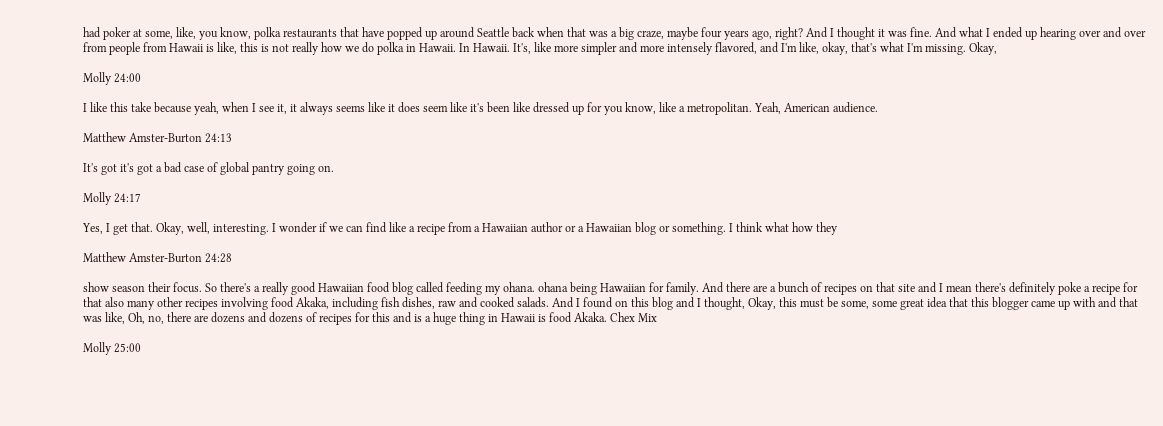had poker at some, like, you know, polka restaurants that have popped up around Seattle back when that was a big craze, maybe four years ago, right? And I thought it was fine. And what I ended up hearing over and over from people from Hawaii is like, this is not really how we do polka in Hawaii. In Hawaii. It's, like more simpler and more intensely flavored, and I'm like, okay, that's what I'm missing. Okay,

Molly 24:00

I like this take because yeah, when I see it, it always seems like it does seem like it's been like dressed up for you know, like a metropolitan. Yeah, American audience.

Matthew Amster-Burton 24:13

It's got it's got a bad case of global pantry going on.

Molly 24:17

Yes, I get that. Okay, well, interesting. I wonder if we can find like a recipe from a Hawaiian author or a Hawaiian blog or something. I think what how they

Matthew Amster-Burton 24:28

show season their focus. So there's a really good Hawaiian food blog called feeding my ohana. ohana being Hawaiian for family. And there are a bunch of recipes on that site and I mean there's definitely poke a recipe for that also many other recipes involving food Akaka, including fish dishes, raw and cooked salads. And I found on this blog and I thought, Okay, this must be some, some great idea that this blogger came up with and that was like, Oh, no, there are dozens and dozens of recipes for this and is a huge thing in Hawaii is food Akaka. Chex Mix

Molly 25:00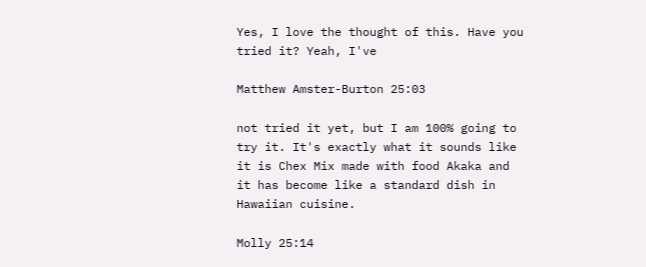Yes, I love the thought of this. Have you tried it? Yeah, I've

Matthew Amster-Burton 25:03

not tried it yet, but I am 100% going to try it. It's exactly what it sounds like it is Chex Mix made with food Akaka and it has become like a standard dish in Hawaiian cuisine.

Molly 25:14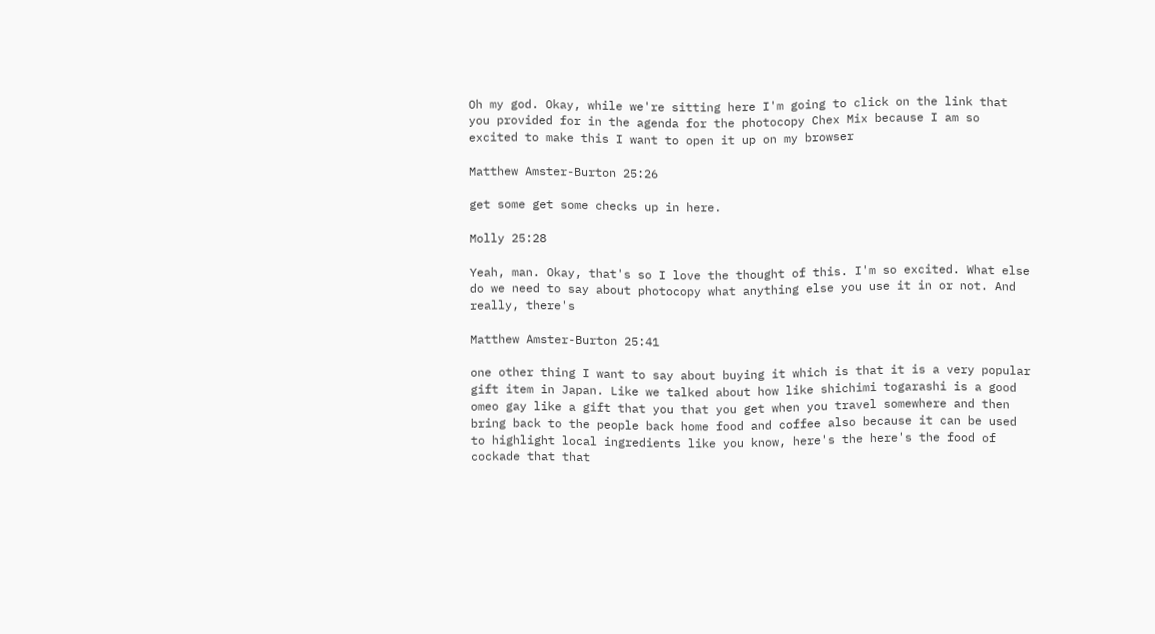Oh my god. Okay, while we're sitting here I'm going to click on the link that you provided for in the agenda for the photocopy Chex Mix because I am so excited to make this I want to open it up on my browser

Matthew Amster-Burton 25:26

get some get some checks up in here.

Molly 25:28

Yeah, man. Okay, that's so I love the thought of this. I'm so excited. What else do we need to say about photocopy what anything else you use it in or not. And really, there's

Matthew Amster-Burton 25:41

one other thing I want to say about buying it which is that it is a very popular gift item in Japan. Like we talked about how like shichimi togarashi is a good omeo gay like a gift that you that you get when you travel somewhere and then bring back to the people back home food and coffee also because it can be used to highlight local ingredients like you know, here's the here's the food of cockade that that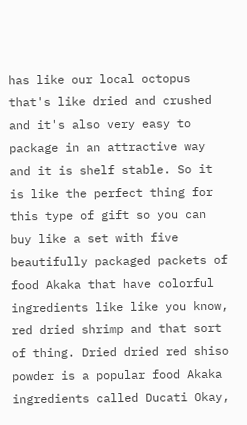has like our local octopus that's like dried and crushed and it's also very easy to package in an attractive way and it is shelf stable. So it is like the perfect thing for this type of gift so you can buy like a set with five beautifully packaged packets of food Akaka that have colorful ingredients like like you know, red dried shrimp and that sort of thing. Dried dried red shiso powder is a popular food Akaka ingredients called Ducati Okay,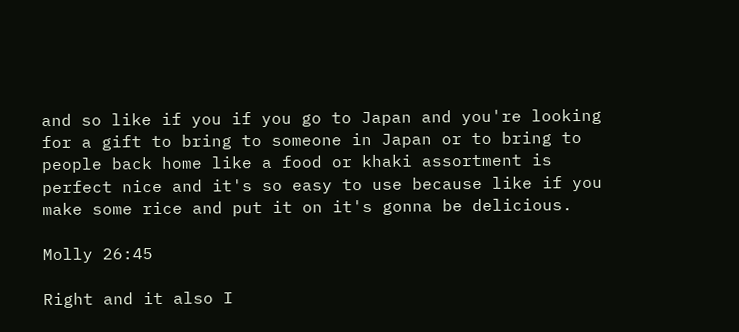and so like if you if you go to Japan and you're looking for a gift to bring to someone in Japan or to bring to people back home like a food or khaki assortment is perfect nice and it's so easy to use because like if you make some rice and put it on it's gonna be delicious.

Molly 26:45

Right and it also I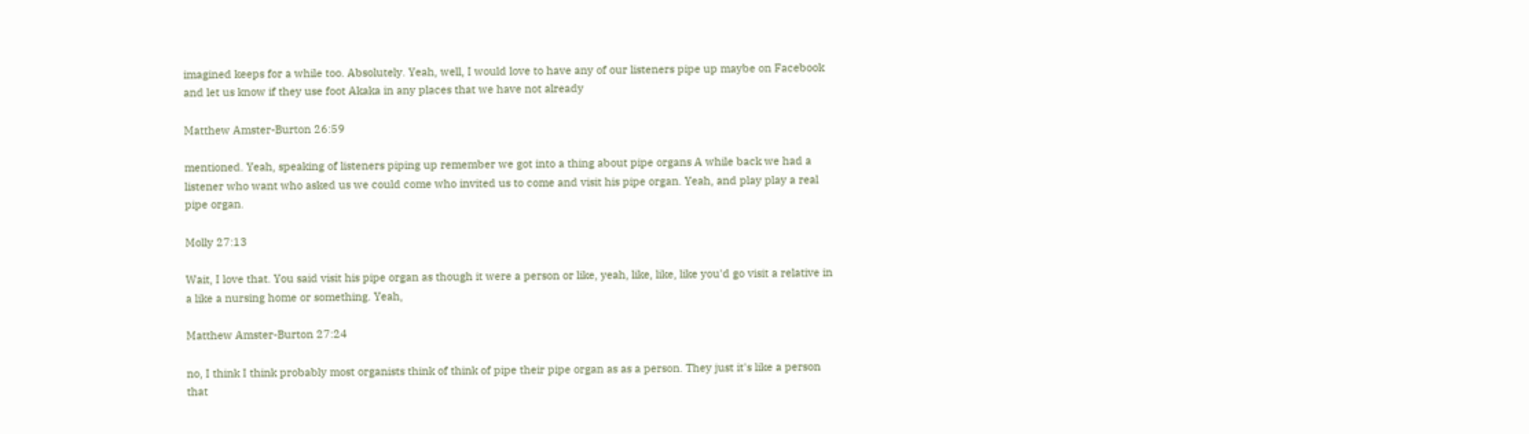imagined keeps for a while too. Absolutely. Yeah, well, I would love to have any of our listeners pipe up maybe on Facebook and let us know if they use foot Akaka in any places that we have not already

Matthew Amster-Burton 26:59

mentioned. Yeah, speaking of listeners piping up remember we got into a thing about pipe organs A while back we had a listener who want who asked us we could come who invited us to come and visit his pipe organ. Yeah, and play play a real pipe organ.

Molly 27:13

Wait, I love that. You said visit his pipe organ as though it were a person or like, yeah, like, like, like you'd go visit a relative in a like a nursing home or something. Yeah,

Matthew Amster-Burton 27:24

no, I think I think probably most organists think of think of pipe their pipe organ as as a person. They just it's like a person that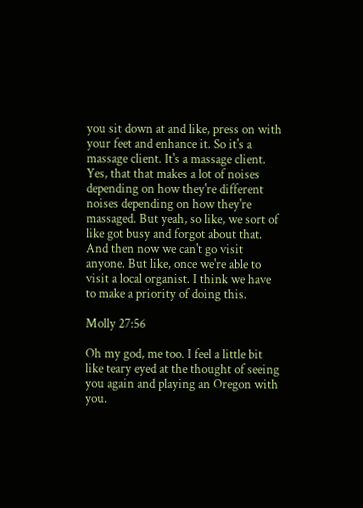you sit down at and like, press on with your feet and enhance it. So it's a massage client. It's a massage client. Yes, that that makes a lot of noises depending on how they're different noises depending on how they're massaged. But yeah, so like, we sort of like got busy and forgot about that. And then now we can't go visit anyone. But like, once we're able to visit a local organist. I think we have to make a priority of doing this.

Molly 27:56

Oh my god, me too. I feel a little bit like teary eyed at the thought of seeing you again and playing an Oregon with you.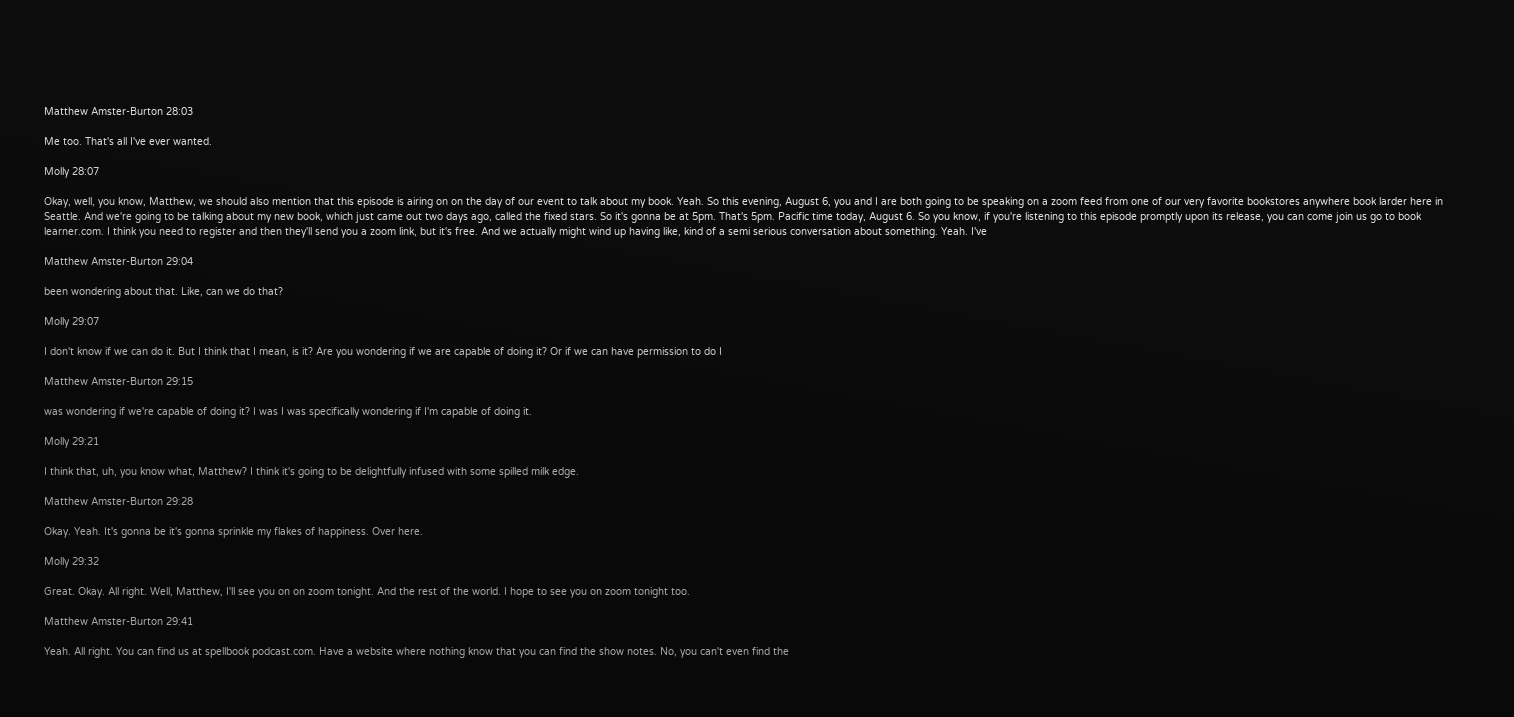Matthew Amster-Burton 28:03

Me too. That's all I've ever wanted.

Molly 28:07

Okay, well, you know, Matthew, we should also mention that this episode is airing on on the day of our event to talk about my book. Yeah. So this evening, August 6, you and I are both going to be speaking on a zoom feed from one of our very favorite bookstores anywhere book larder here in Seattle. And we're going to be talking about my new book, which just came out two days ago, called the fixed stars. So it's gonna be at 5pm. That's 5pm. Pacific time today, August 6. So you know, if you're listening to this episode promptly upon its release, you can come join us go to book learner.com. I think you need to register and then they'll send you a zoom link, but it's free. And we actually might wind up having like, kind of a semi serious conversation about something. Yeah. I've

Matthew Amster-Burton 29:04

been wondering about that. Like, can we do that?

Molly 29:07

I don't know if we can do it. But I think that I mean, is it? Are you wondering if we are capable of doing it? Or if we can have permission to do I

Matthew Amster-Burton 29:15

was wondering if we're capable of doing it? I was I was specifically wondering if I'm capable of doing it.

Molly 29:21

I think that, uh, you know what, Matthew? I think it's going to be delightfully infused with some spilled milk edge.

Matthew Amster-Burton 29:28

Okay. Yeah. It's gonna be it's gonna sprinkle my flakes of happiness. Over here.

Molly 29:32

Great. Okay. All right. Well, Matthew, I'll see you on on zoom tonight. And the rest of the world. I hope to see you on zoom tonight too.

Matthew Amster-Burton 29:41

Yeah. All right. You can find us at spellbook podcast.com. Have a website where nothing know that you can find the show notes. No, you can't even find the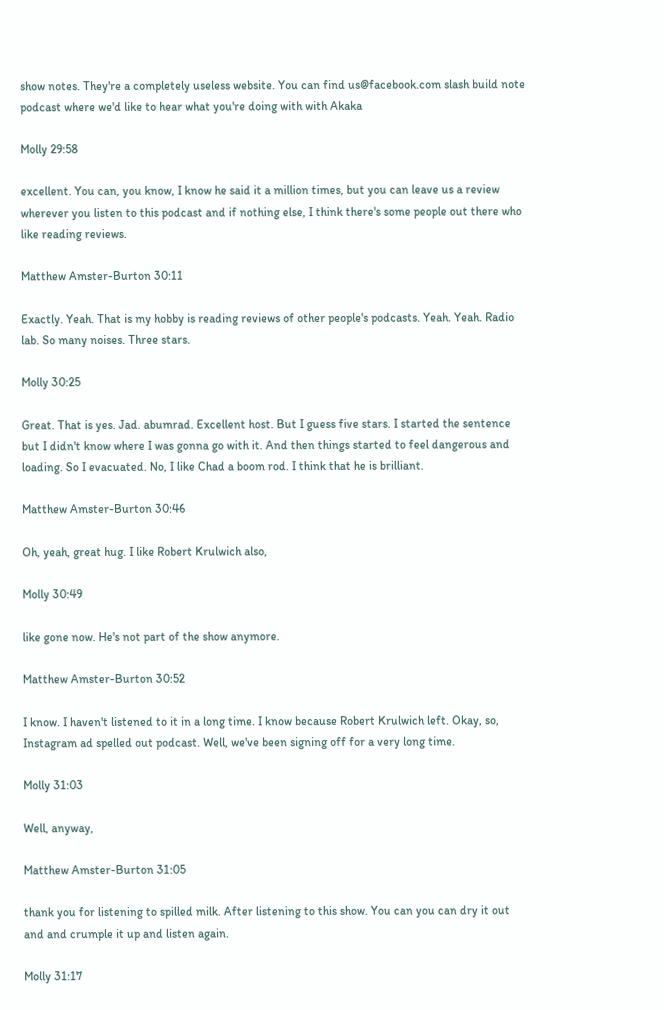show notes. They're a completely useless website. You can find us@facebook.com slash build note podcast where we'd like to hear what you're doing with with Akaka

Molly 29:58

excellent. You can, you know, I know he said it a million times, but you can leave us a review wherever you listen to this podcast and if nothing else, I think there's some people out there who like reading reviews.

Matthew Amster-Burton 30:11

Exactly. Yeah. That is my hobby is reading reviews of other people's podcasts. Yeah. Yeah. Radio lab. So many noises. Three stars.

Molly 30:25

Great. That is yes. Jad. abumrad. Excellent host. But I guess five stars. I started the sentence but I didn't know where I was gonna go with it. And then things started to feel dangerous and loading. So I evacuated. No, I like Chad a boom rod. I think that he is brilliant.

Matthew Amster-Burton 30:46

Oh, yeah, great hug. I like Robert Krulwich also,

Molly 30:49

like gone now. He's not part of the show anymore.

Matthew Amster-Burton 30:52

I know. I haven't listened to it in a long time. I know because Robert Krulwich left. Okay, so, Instagram ad spelled out podcast. Well, we've been signing off for a very long time.

Molly 31:03

Well, anyway,

Matthew Amster-Burton 31:05

thank you for listening to spilled milk. After listening to this show. You can you can dry it out and and crumple it up and listen again.

Molly 31:17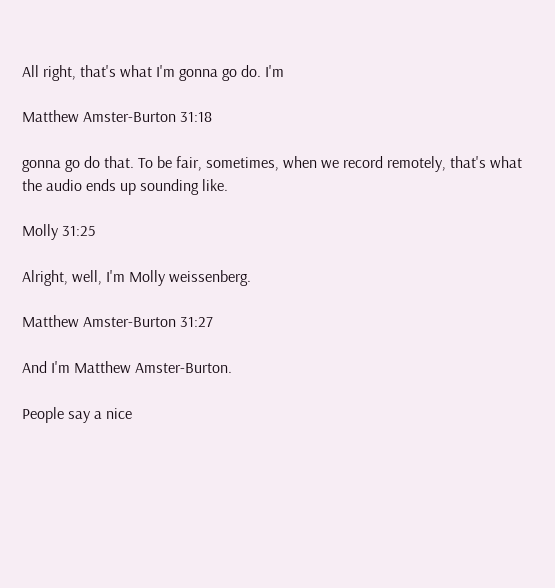All right, that's what I'm gonna go do. I'm

Matthew Amster-Burton 31:18

gonna go do that. To be fair, sometimes, when we record remotely, that's what the audio ends up sounding like.

Molly 31:25

Alright, well, I'm Molly weissenberg.

Matthew Amster-Burton 31:27

And I'm Matthew Amster-Burton.

People say a nice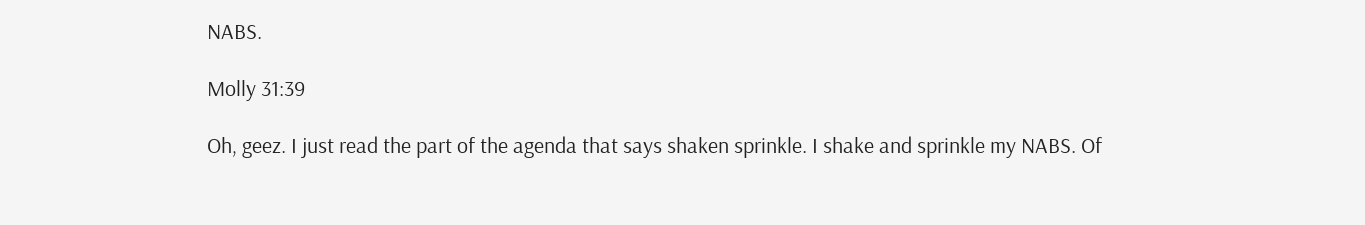NABS.

Molly 31:39

Oh, geez. I just read the part of the agenda that says shaken sprinkle. I shake and sprinkle my NABS. Of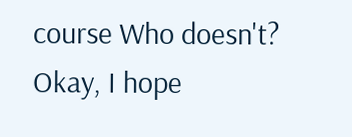course Who doesn't? Okay, I hope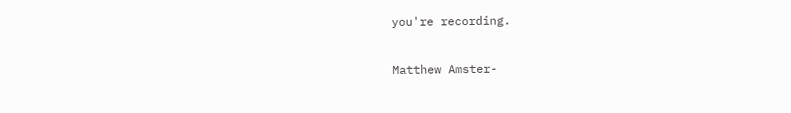you're recording.

Matthew Amster-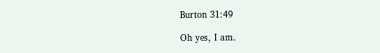Burton 31:49

Oh yes, I am.